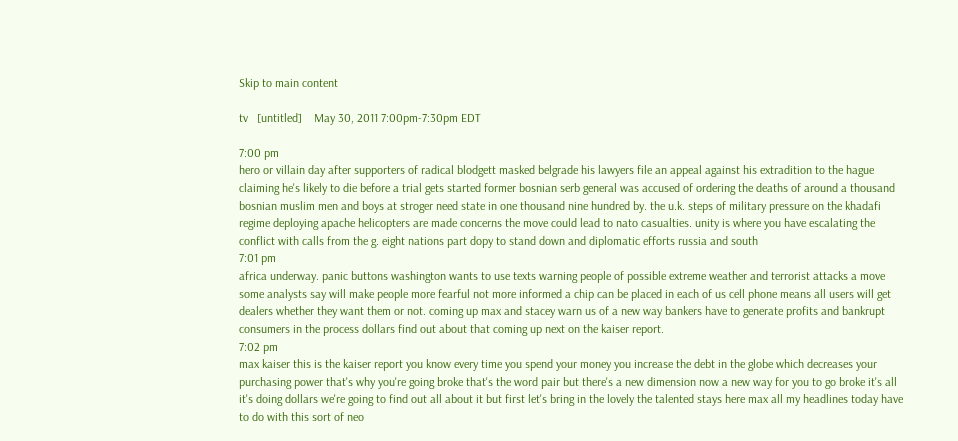Skip to main content

tv   [untitled]    May 30, 2011 7:00pm-7:30pm EDT

7:00 pm
hero or villain day after supporters of radical blodgett masked belgrade his lawyers file an appeal against his extradition to the hague claiming he's likely to die before a trial gets started former bosnian serb general was accused of ordering the deaths of around a thousand bosnian muslim men and boys at stroger need state in one thousand nine hundred by. the u.k. steps of military pressure on the khadafi regime deploying apache helicopters are made concerns the move could lead to nato casualties. unity is where you have escalating the conflict with calls from the g. eight nations part dopy to stand down and diplomatic efforts russia and south
7:01 pm
africa underway. panic buttons washington wants to use texts warning people of possible extreme weather and terrorist attacks a move some analysts say will make people more fearful not more informed a chip can be placed in each of us cell phone means all users will get dealers whether they want them or not. coming up max and stacey warn us of a new way bankers have to generate profits and bankrupt consumers in the process dollars find out about that coming up next on the kaiser report.
7:02 pm
max kaiser this is the kaiser report you know every time you spend your money you increase the debt in the globe which decreases your purchasing power that's why you're going broke that's the word pair but there's a new dimension now a new way for you to go broke it's all it's doing dollars we're going to find out all about it but first let's bring in the lovely the talented stays here max all my headlines today have to do with this sort of neo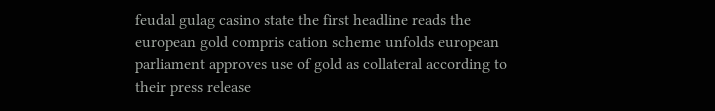feudal gulag casino state the first headline reads the european gold compris cation scheme unfolds european parliament approves use of gold as collateral according to their press release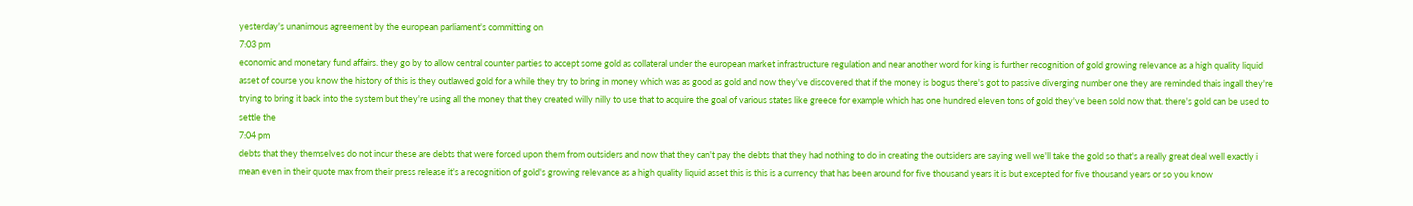yesterday's unanimous agreement by the european parliament's committing on
7:03 pm
economic and monetary fund affairs. they go by to allow central counter parties to accept some gold as collateral under the european market infrastructure regulation and near another word for king is further recognition of gold growing relevance as a high quality liquid asset of course you know the history of this is they outlawed gold for a while they try to bring in money which was as good as gold and now they've discovered that if the money is bogus there's got to passive diverging number one they are reminded thais ingall they're trying to bring it back into the system but they're using all the money that they created willy nilly to use that to acquire the goal of various states like greece for example which has one hundred eleven tons of gold they've been sold now that. there's gold can be used to settle the
7:04 pm
debts that they themselves do not incur these are debts that were forced upon them from outsiders and now that they can't pay the debts that they had nothing to do in creating the outsiders are saying well we'll take the gold so that's a really great deal well exactly i mean even in their quote max from their press release it's a recognition of gold's growing relevance as a high quality liquid asset this is this is a currency that has been around for five thousand years it is but excepted for five thousand years or so you know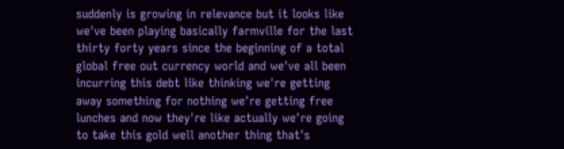suddenly is growing in relevance but it looks like we've been playing basically farmville for the last thirty forty years since the beginning of a total global free out currency world and we've all been incurring this debt like thinking we're getting away something for nothing we're getting free lunches and now they're like actually we're going to take this gold well another thing that's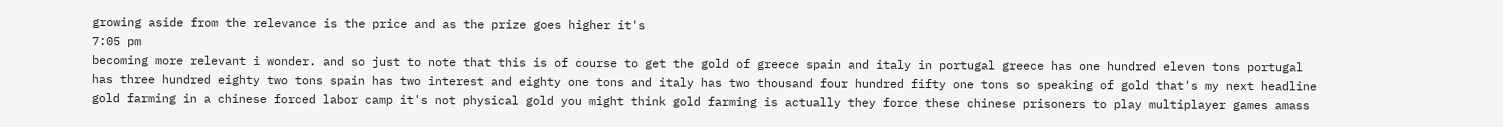growing aside from the relevance is the price and as the prize goes higher it's
7:05 pm
becoming more relevant i wonder. and so just to note that this is of course to get the gold of greece spain and italy in portugal greece has one hundred eleven tons portugal has three hundred eighty two tons spain has two interest and eighty one tons and italy has two thousand four hundred fifty one tons so speaking of gold that's my next headline gold farming in a chinese forced labor camp it's not physical gold you might think gold farming is actually they force these chinese prisoners to play multiplayer games amass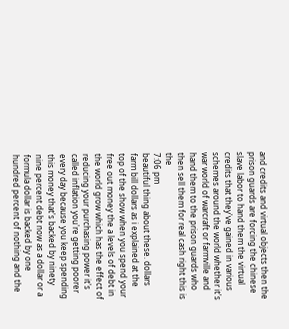and credits and virtual objects then the prison guards are forcing the chinese slave labor to hand them the virtual credits that they've gained in various schemes around the world whether it's war world of warcraft or farmville and hand them to the prison guards who then sell them for real cash right this is the
7:06 pm
beautiful thing about these. dollars farm bill dollars as i explained at the top of the show when you spend your free out money the a levels of debt in the world grow which has the effect of reducing your purchasing power it's called inflation you're getting poorer every day because you keep spending this money that's backed by ninety nine percent debt now as a dollar or a formula dollar is backed by one hundred percent of nothing and the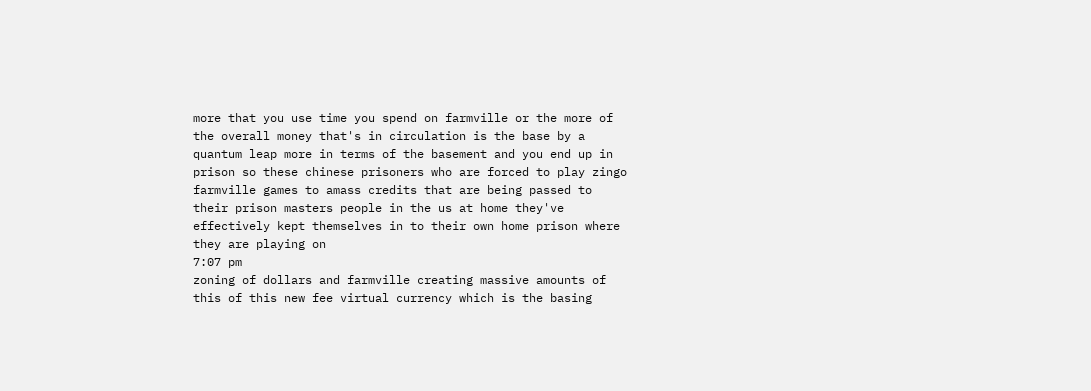more that you use time you spend on farmville or the more of the overall money that's in circulation is the base by a quantum leap more in terms of the basement and you end up in prison so these chinese prisoners who are forced to play zingo farmville games to amass credits that are being passed to their prison masters people in the us at home they've effectively kept themselves in to their own home prison where they are playing on
7:07 pm
zoning of dollars and farmville creating massive amounts of this of this new fee virtual currency which is the basing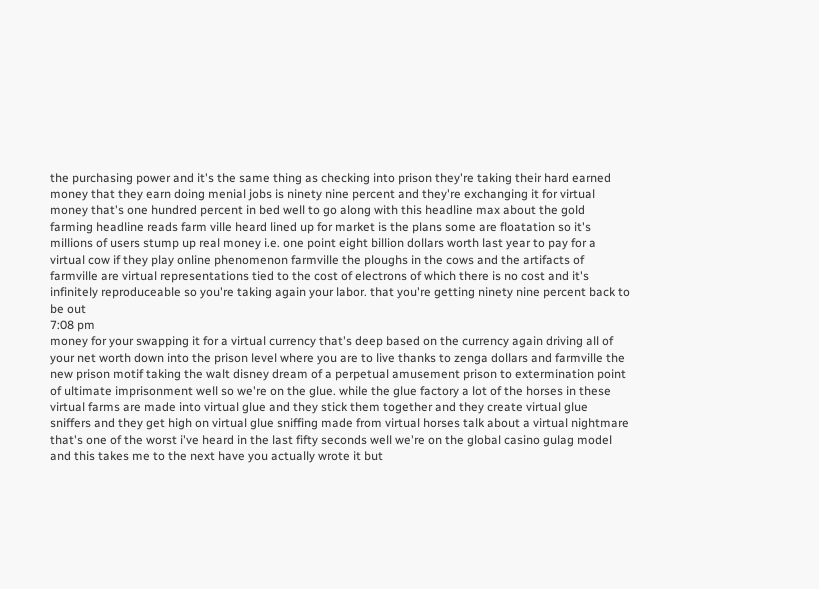the purchasing power and it's the same thing as checking into prison they're taking their hard earned money that they earn doing menial jobs is ninety nine percent and they're exchanging it for virtual money that's one hundred percent in bed well to go along with this headline max about the gold farming headline reads farm ville heard lined up for market is the plans some are floatation so it's millions of users stump up real money i.e. one point eight billion dollars worth last year to pay for a virtual cow if they play online phenomenon farmville the ploughs in the cows and the artifacts of farmville are virtual representations tied to the cost of electrons of which there is no cost and it's infinitely reproduceable so you're taking again your labor. that you're getting ninety nine percent back to be out
7:08 pm
money for your swapping it for a virtual currency that's deep based on the currency again driving all of your net worth down into the prison level where you are to live thanks to zenga dollars and farmville the new prison motif taking the walt disney dream of a perpetual amusement prison to extermination point of ultimate imprisonment well so we're on the glue. while the glue factory a lot of the horses in these virtual farms are made into virtual glue and they stick them together and they create virtual glue sniffers and they get high on virtual glue sniffing made from virtual horses talk about a virtual nightmare that's one of the worst i've heard in the last fifty seconds well we're on the global casino gulag model and this takes me to the next have you actually wrote it but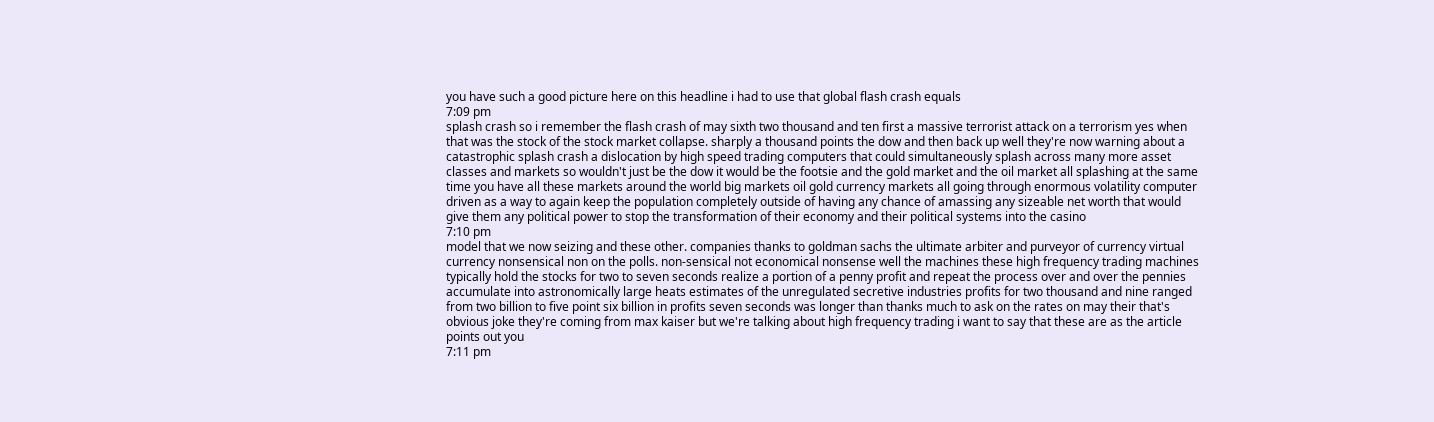you have such a good picture here on this headline i had to use that global flash crash equals
7:09 pm
splash crash so i remember the flash crash of may sixth two thousand and ten first a massive terrorist attack on a terrorism yes when that was the stock of the stock market collapse. sharply a thousand points the dow and then back up well they're now warning about a catastrophic splash crash a dislocation by high speed trading computers that could simultaneously splash across many more asset classes and markets so wouldn't just be the dow it would be the footsie and the gold market and the oil market all splashing at the same time you have all these markets around the world big markets oil gold currency markets all going through enormous volatility computer driven as a way to again keep the population completely outside of having any chance of amassing any sizeable net worth that would give them any political power to stop the transformation of their economy and their political systems into the casino
7:10 pm
model that we now seizing and these other. companies thanks to goldman sachs the ultimate arbiter and purveyor of currency virtual currency nonsensical non on the polls. non-sensical not economical nonsense well the machines these high frequency trading machines typically hold the stocks for two to seven seconds realize a portion of a penny profit and repeat the process over and over the pennies accumulate into astronomically large heats estimates of the unregulated secretive industries profits for two thousand and nine ranged from two billion to five point six billion in profits seven seconds was longer than thanks much to ask on the rates on may their that's obvious joke they're coming from max kaiser but we're talking about high frequency trading i want to say that these are as the article points out you
7:11 pm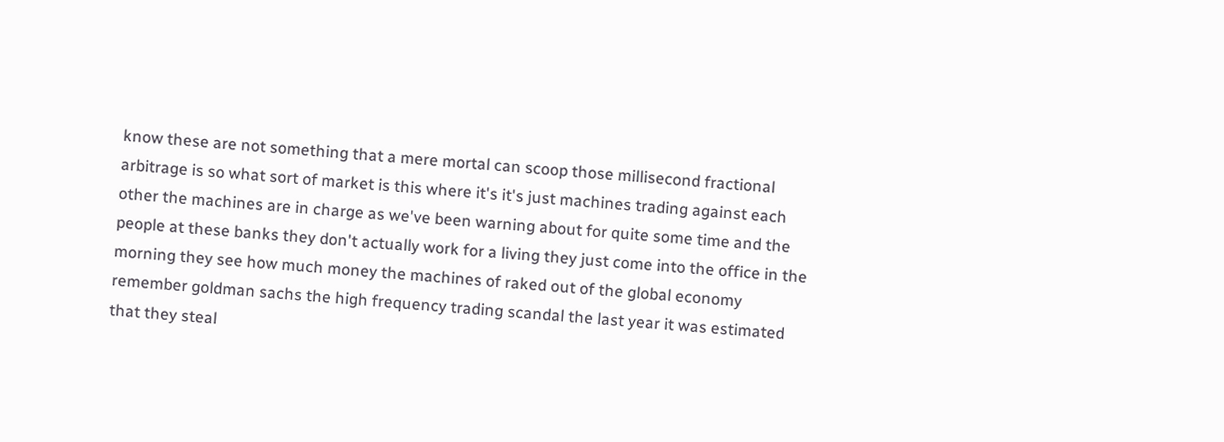know these are not something that a mere mortal can scoop those millisecond fractional arbitrage is so what sort of market is this where it's it's just machines trading against each other the machines are in charge as we've been warning about for quite some time and the people at these banks they don't actually work for a living they just come into the office in the morning they see how much money the machines of raked out of the global economy remember goldman sachs the high frequency trading scandal the last year it was estimated that they steal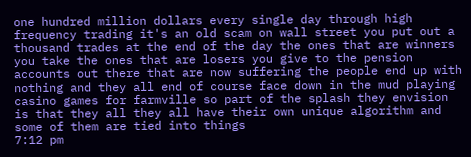one hundred million dollars every single day through high frequency trading it's an old scam on wall street you put out a thousand trades at the end of the day the ones that are winners you take the ones that are losers you give to the pension accounts out there that are now suffering the people end up with nothing and they all end of course face down in the mud playing casino games for farmville so part of the splash they envision is that they all they all have their own unique algorithm and some of them are tied into things
7:12 pm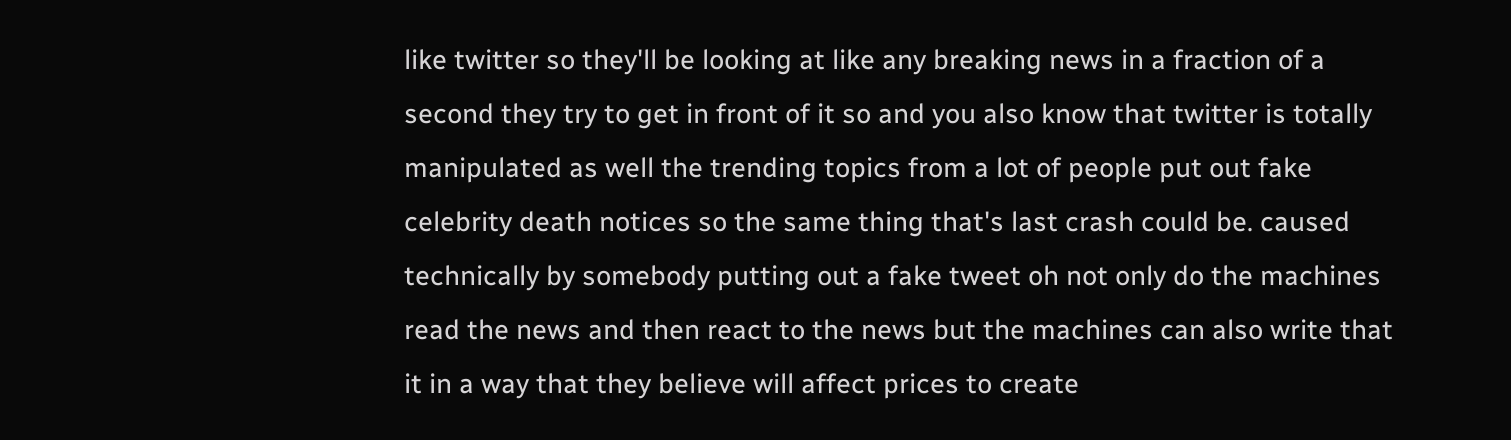like twitter so they'll be looking at like any breaking news in a fraction of a second they try to get in front of it so and you also know that twitter is totally manipulated as well the trending topics from a lot of people put out fake celebrity death notices so the same thing that's last crash could be. caused technically by somebody putting out a fake tweet oh not only do the machines read the news and then react to the news but the machines can also write that it in a way that they believe will affect prices to create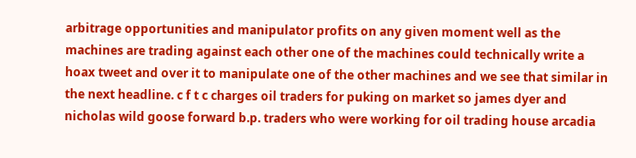arbitrage opportunities and manipulator profits on any given moment well as the machines are trading against each other one of the machines could technically write a hoax tweet and over it to manipulate one of the other machines and we see that similar in the next headline. c f t c charges oil traders for puking on market so james dyer and nicholas wild goose forward b.p. traders who were working for oil trading house arcadia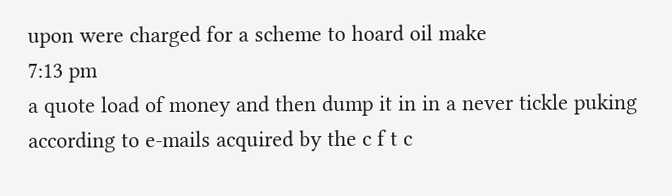upon were charged for a scheme to hoard oil make
7:13 pm
a quote load of money and then dump it in in a never tickle puking according to e-mails acquired by the c f t c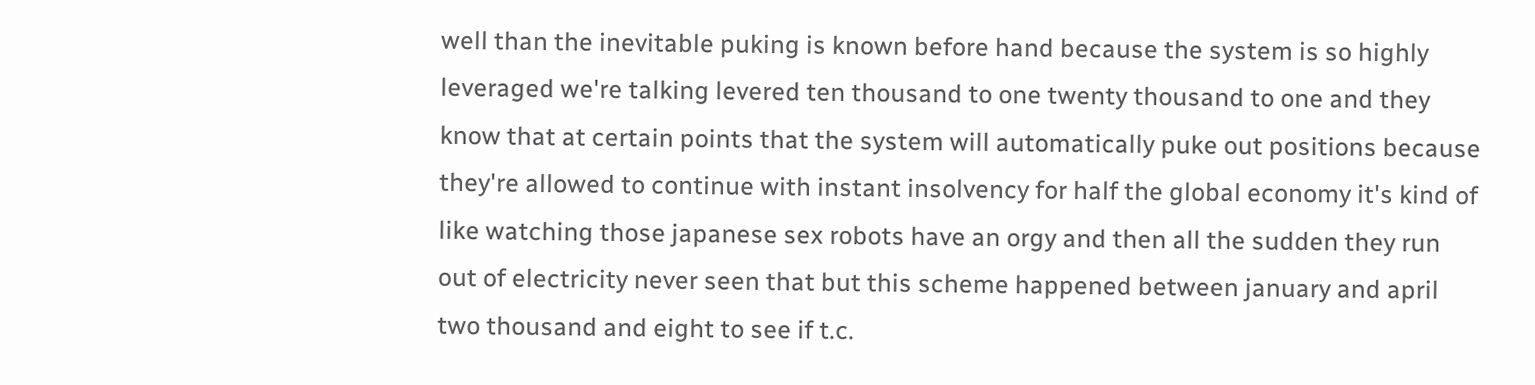well than the inevitable puking is known before hand because the system is so highly leveraged we're talking levered ten thousand to one twenty thousand to one and they know that at certain points that the system will automatically puke out positions because they're allowed to continue with instant insolvency for half the global economy it's kind of like watching those japanese sex robots have an orgy and then all the sudden they run out of electricity never seen that but this scheme happened between january and april two thousand and eight to see if t.c.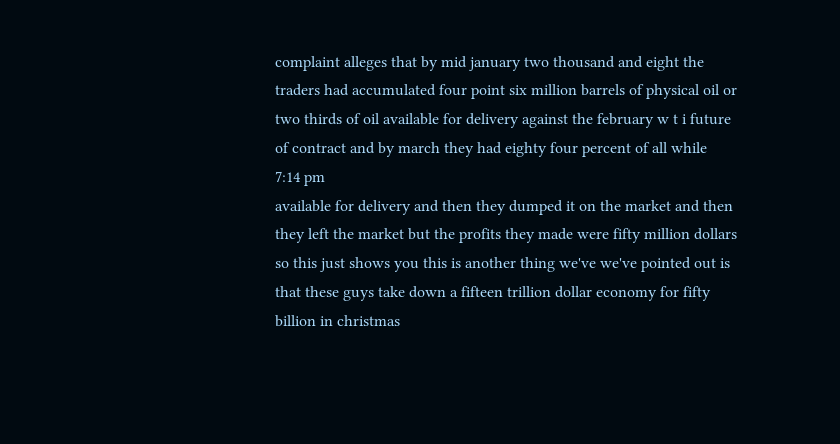complaint alleges that by mid january two thousand and eight the traders had accumulated four point six million barrels of physical oil or two thirds of oil available for delivery against the february w t i future of contract and by march they had eighty four percent of all while
7:14 pm
available for delivery and then they dumped it on the market and then they left the market but the profits they made were fifty million dollars so this just shows you this is another thing we've we've pointed out is that these guys take down a fifteen trillion dollar economy for fifty billion in christmas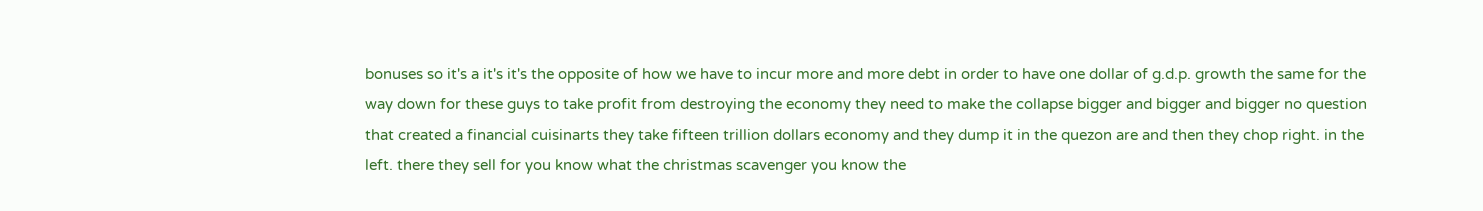bonuses so it's a it's it's the opposite of how we have to incur more and more debt in order to have one dollar of g.d.p. growth the same for the way down for these guys to take profit from destroying the economy they need to make the collapse bigger and bigger and bigger no question that created a financial cuisinarts they take fifteen trillion dollars economy and they dump it in the quezon are and then they chop right. in the left. there they sell for you know what the christmas scavenger you know the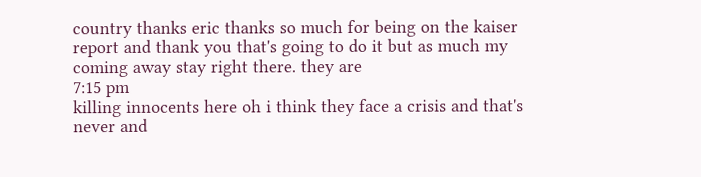country thanks eric thanks so much for being on the kaiser report and thank you that's going to do it but as much my coming away stay right there. they are
7:15 pm
killing innocents here oh i think they face a crisis and that's never and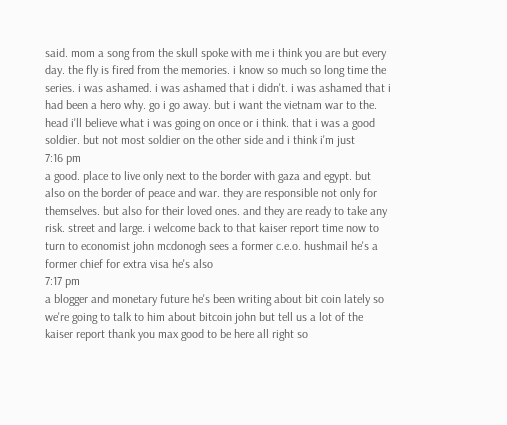said. mom a song from the skull spoke with me i think you are but every day. the fly is fired from the memories. i know so much so long time the series. i was ashamed. i was ashamed that i didn't. i was ashamed that i had been a hero why. go i go away. but i want the vietnam war to the. head i'll believe what i was going on once or i think. that i was a good soldier. but not most soldier on the other side and i think i'm just
7:16 pm
a good. place to live only next to the border with gaza and egypt. but also on the border of peace and war. they are responsible not only for themselves. but also for their loved ones. and they are ready to take any risk. street and large. i welcome back to that kaiser report time now to turn to economist john mcdonogh sees a former c.e.o. hushmail he's a former chief for extra visa he's also
7:17 pm
a blogger and monetary future he's been writing about bit coin lately so we're going to talk to him about bitcoin john but tell us a lot of the kaiser report thank you max good to be here all right so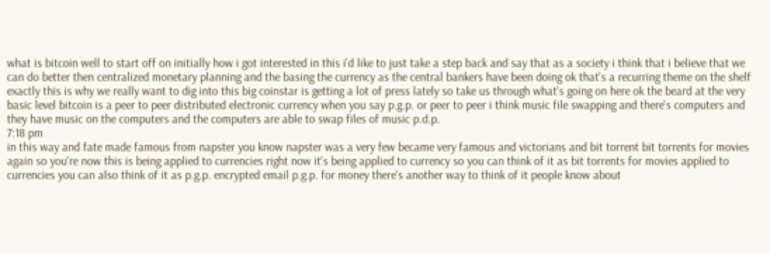what is bitcoin well to start off on initially how i got interested in this i'd like to just take a step back and say that as a society i think that i believe that we can do better then centralized monetary planning and the basing the currency as the central bankers have been doing ok that's a recurring theme on the shelf exactly this is why we really want to dig into this big coinstar is getting a lot of press lately so take us through what's going on here ok the beard at the very basic level bitcoin is a peer to peer distributed electronic currency when you say p.g.p. or peer to peer i think music file swapping and there's computers and they have music on the computers and the computers are able to swap files of music p.d.p.
7:18 pm
in this way and fate made famous from napster you know napster was a very few became very famous and victorians and bit torrent bit torrents for movies again so you're now this is being applied to currencies right now it's being applied to currency so you can think of it as bit torrents for movies applied to currencies you can also think of it as p.g.p. encrypted email p.g.p. for money there's another way to think of it people know about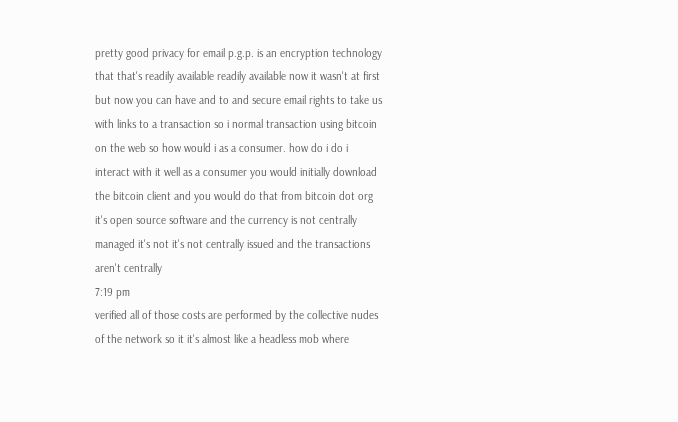pretty good privacy for email p.g.p. is an encryption technology that that's readily available readily available now it wasn't at first but now you can have and to and secure email rights to take us with links to a transaction so i normal transaction using bitcoin on the web so how would i as a consumer. how do i do i interact with it well as a consumer you would initially download the bitcoin client and you would do that from bitcoin dot org it's open source software and the currency is not centrally managed it's not it's not centrally issued and the transactions aren't centrally
7:19 pm
verified all of those costs are performed by the collective nudes of the network so it it's almost like a headless mob where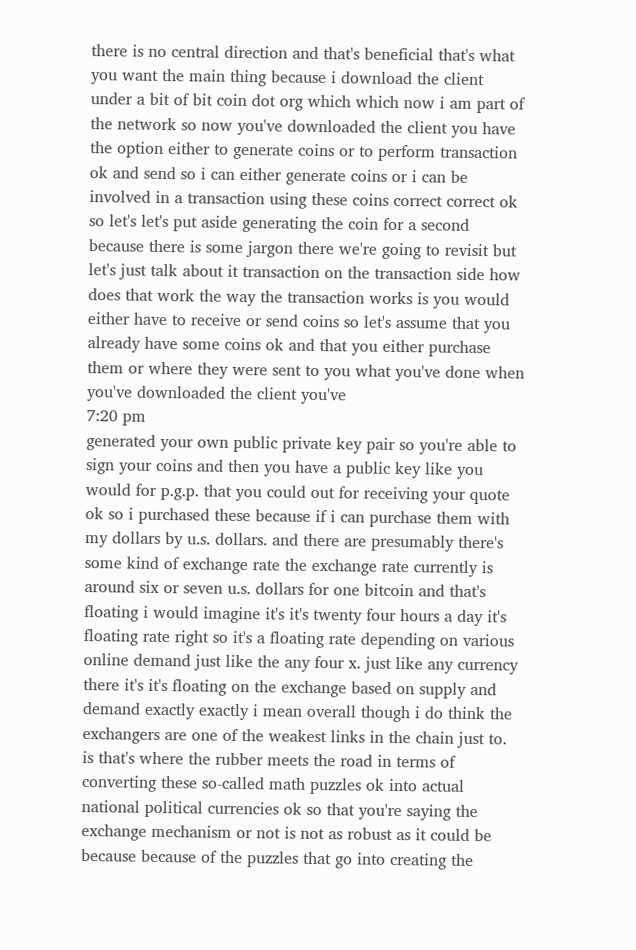there is no central direction and that's beneficial that's what you want the main thing because i download the client under a bit of bit coin dot org which which now i am part of the network so now you've downloaded the client you have the option either to generate coins or to perform transaction ok and send so i can either generate coins or i can be involved in a transaction using these coins correct correct ok so let's let's put aside generating the coin for a second because there is some jargon there we're going to revisit but let's just talk about it transaction on the transaction side how does that work the way the transaction works is you would either have to receive or send coins so let's assume that you already have some coins ok and that you either purchase them or where they were sent to you what you've done when you've downloaded the client you've
7:20 pm
generated your own public private key pair so you're able to sign your coins and then you have a public key like you would for p.g.p. that you could out for receiving your quote ok so i purchased these because if i can purchase them with my dollars by u.s. dollars. and there are presumably there's some kind of exchange rate the exchange rate currently is around six or seven u.s. dollars for one bitcoin and that's floating i would imagine it's it's twenty four hours a day it's floating rate right so it's a floating rate depending on various online demand just like the any four x. just like any currency there it's it's floating on the exchange based on supply and demand exactly exactly i mean overall though i do think the exchangers are one of the weakest links in the chain just to. is that's where the rubber meets the road in terms of converting these so-called math puzzles ok into actual national political currencies ok so that you're saying the exchange mechanism or not is not as robust as it could be because because of the puzzles that go into creating the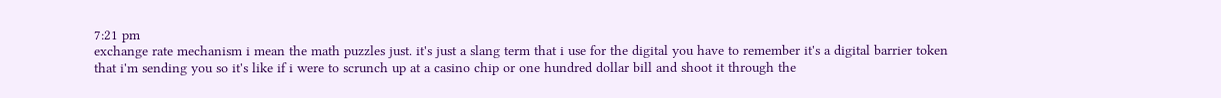7:21 pm
exchange rate mechanism i mean the math puzzles just. it's just a slang term that i use for the digital you have to remember it's a digital barrier token that i'm sending you so it's like if i were to scrunch up at a casino chip or one hundred dollar bill and shoot it through the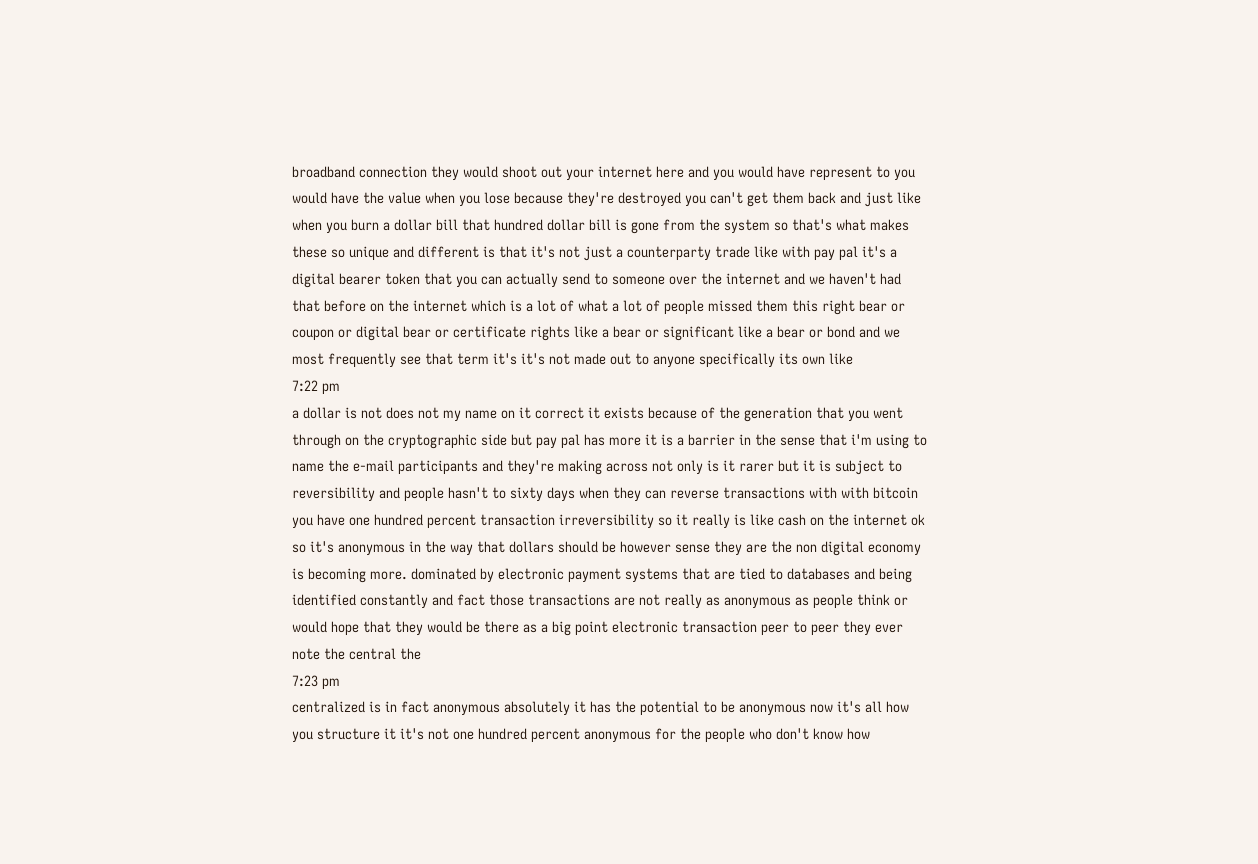broadband connection they would shoot out your internet here and you would have represent to you would have the value when you lose because they're destroyed you can't get them back and just like when you burn a dollar bill that hundred dollar bill is gone from the system so that's what makes these so unique and different is that it's not just a counterparty trade like with pay pal it's a digital bearer token that you can actually send to someone over the internet and we haven't had that before on the internet which is a lot of what a lot of people missed them this right bear or coupon or digital bear or certificate rights like a bear or significant like a bear or bond and we most frequently see that term it's it's not made out to anyone specifically its own like
7:22 pm
a dollar is not does not my name on it correct it exists because of the generation that you went through on the cryptographic side but pay pal has more it is a barrier in the sense that i'm using to name the e-mail participants and they're making across not only is it rarer but it is subject to reversibility and people hasn't to sixty days when they can reverse transactions with with bitcoin you have one hundred percent transaction irreversibility so it really is like cash on the internet ok so it's anonymous in the way that dollars should be however sense they are the non digital economy is becoming more. dominated by electronic payment systems that are tied to databases and being identified constantly and fact those transactions are not really as anonymous as people think or would hope that they would be there as a big point electronic transaction peer to peer they ever note the central the
7:23 pm
centralized is in fact anonymous absolutely it has the potential to be anonymous now it's all how you structure it it's not one hundred percent anonymous for the people who don't know how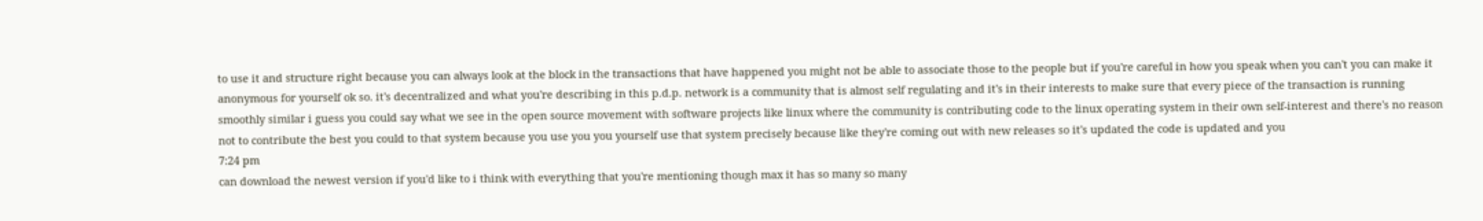to use it and structure right because you can always look at the block in the transactions that have happened you might not be able to associate those to the people but if you're careful in how you speak when you can't you can make it anonymous for yourself ok so. it's decentralized and what you're describing in this p.d.p. network is a community that is almost self regulating and it's in their interests to make sure that every piece of the transaction is running smoothly similar i guess you could say what we see in the open source movement with software projects like linux where the community is contributing code to the linux operating system in their own self-interest and there's no reason not to contribute the best you could to that system because you use you you yourself use that system precisely because like they're coming out with new releases so it's updated the code is updated and you
7:24 pm
can download the newest version if you'd like to i think with everything that you're mentioning though max it has so many so many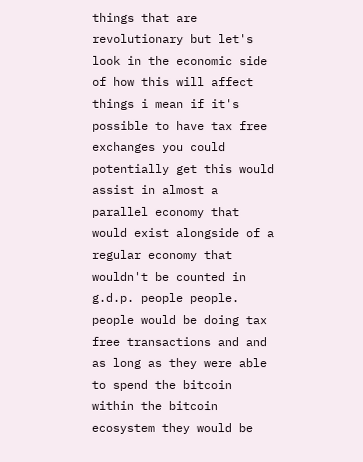things that are revolutionary but let's look in the economic side of how this will affect things i mean if it's possible to have tax free exchanges you could potentially get this would assist in almost a parallel economy that would exist alongside of a regular economy that wouldn't be counted in g.d.p. people people. people would be doing tax free transactions and and as long as they were able to spend the bitcoin within the bitcoin ecosystem they would be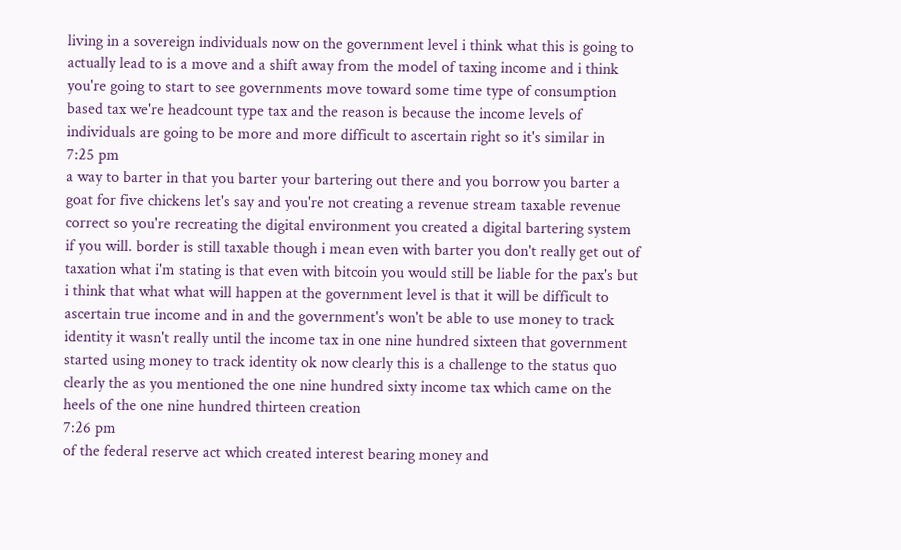living in a sovereign individuals now on the government level i think what this is going to actually lead to is a move and a shift away from the model of taxing income and i think you're going to start to see governments move toward some time type of consumption based tax we're headcount type tax and the reason is because the income levels of individuals are going to be more and more difficult to ascertain right so it's similar in
7:25 pm
a way to barter in that you barter your bartering out there and you borrow you barter a goat for five chickens let's say and you're not creating a revenue stream taxable revenue correct so you're recreating the digital environment you created a digital bartering system if you will. border is still taxable though i mean even with barter you don't really get out of taxation what i'm stating is that even with bitcoin you would still be liable for the pax's but i think that what what will happen at the government level is that it will be difficult to ascertain true income and in and the government's won't be able to use money to track identity it wasn't really until the income tax in one nine hundred sixteen that government started using money to track identity ok now clearly this is a challenge to the status quo clearly the as you mentioned the one nine hundred sixty income tax which came on the heels of the one nine hundred thirteen creation
7:26 pm
of the federal reserve act which created interest bearing money and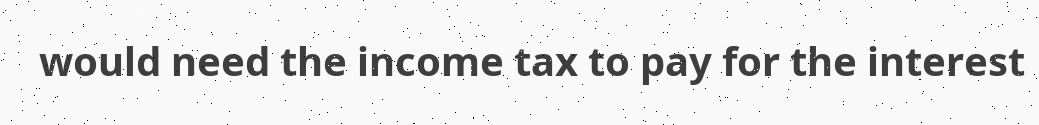would need the income tax to pay for the interest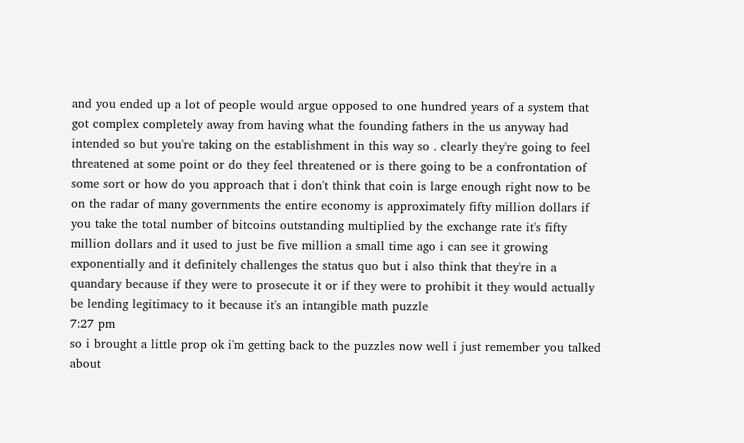and you ended up a lot of people would argue opposed to one hundred years of a system that got complex completely away from having what the founding fathers in the us anyway had intended so but you're taking on the establishment in this way so . clearly they're going to feel threatened at some point or do they feel threatened or is there going to be a confrontation of some sort or how do you approach that i don't think that coin is large enough right now to be on the radar of many governments the entire economy is approximately fifty million dollars if you take the total number of bitcoins outstanding multiplied by the exchange rate it's fifty million dollars and it used to just be five million a small time ago i can see it growing exponentially and it definitely challenges the status quo but i also think that they're in a quandary because if they were to prosecute it or if they were to prohibit it they would actually be lending legitimacy to it because it's an intangible math puzzle
7:27 pm
so i brought a little prop ok i'm getting back to the puzzles now well i just remember you talked about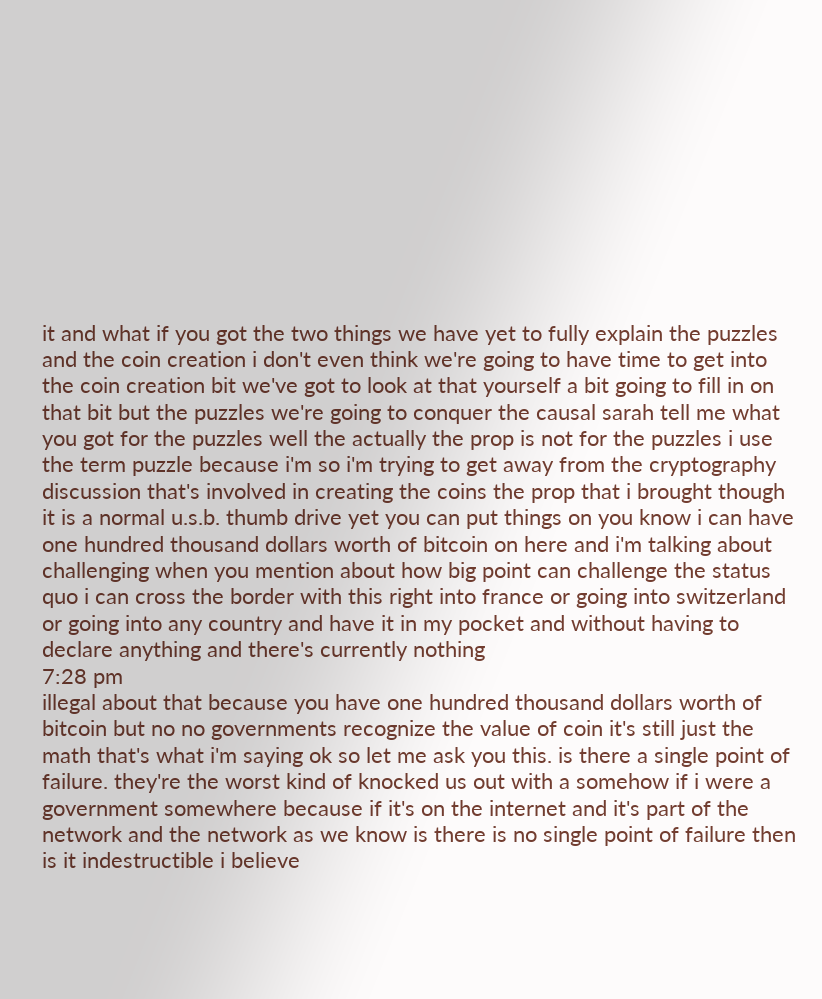it and what if you got the two things we have yet to fully explain the puzzles and the coin creation i don't even think we're going to have time to get into the coin creation bit we've got to look at that yourself a bit going to fill in on that bit but the puzzles we're going to conquer the causal sarah tell me what you got for the puzzles well the actually the prop is not for the puzzles i use the term puzzle because i'm so i'm trying to get away from the cryptography discussion that's involved in creating the coins the prop that i brought though it is a normal u.s.b. thumb drive yet you can put things on you know i can have one hundred thousand dollars worth of bitcoin on here and i'm talking about challenging when you mention about how big point can challenge the status quo i can cross the border with this right into france or going into switzerland or going into any country and have it in my pocket and without having to declare anything and there's currently nothing
7:28 pm
illegal about that because you have one hundred thousand dollars worth of bitcoin but no no governments recognize the value of coin it's still just the math that's what i'm saying ok so let me ask you this. is there a single point of failure. they're the worst kind of knocked us out with a somehow if i were a government somewhere because if it's on the internet and it's part of the network and the network as we know is there is no single point of failure then is it indestructible i believe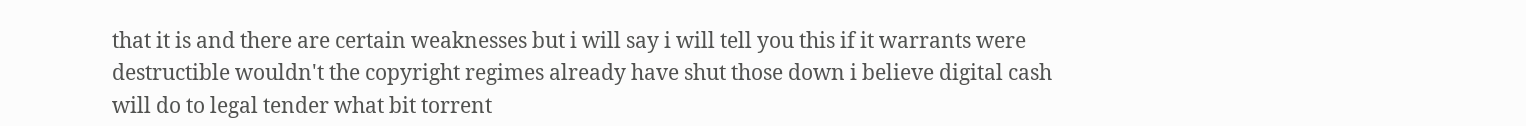that it is and there are certain weaknesses but i will say i will tell you this if it warrants were destructible wouldn't the copyright regimes already have shut those down i believe digital cash will do to legal tender what bit torrent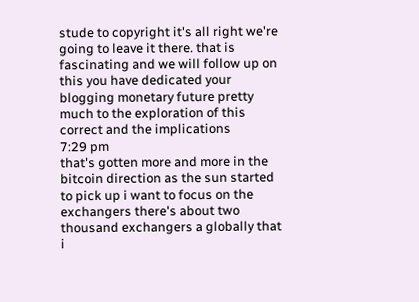stude to copyright it's all right we're going to leave it there. that is fascinating and we will follow up on this you have dedicated your blogging monetary future pretty much to the exploration of this correct and the implications
7:29 pm
that's gotten more and more in the bitcoin direction as the sun started to pick up i want to focus on the exchangers there's about two thousand exchangers a globally that i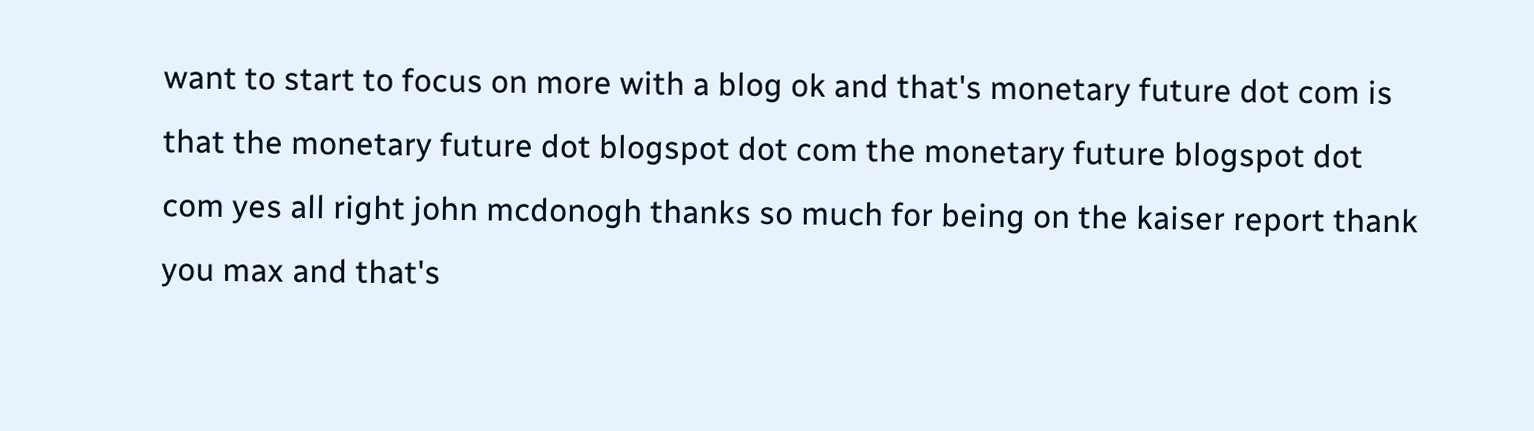want to start to focus on more with a blog ok and that's monetary future dot com is that the monetary future dot blogspot dot com the monetary future blogspot dot com yes all right john mcdonogh thanks so much for being on the kaiser report thank you max and that's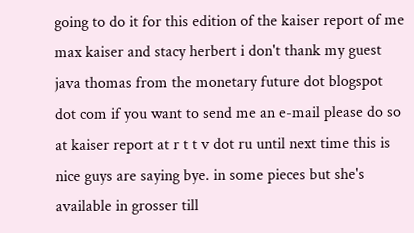going to do it for this edition of the kaiser report of me max kaiser and stacy herbert i don't thank my guest java thomas from the monetary future dot blogspot dot com if you want to send me an e-mail please do so at kaiser report at r t t v dot ru until next time this is nice guys are saying bye. in some pieces but she's available in grosser till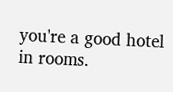you're a good hotel in rooms.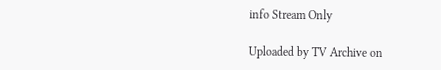info Stream Only

Uploaded by TV Archive on